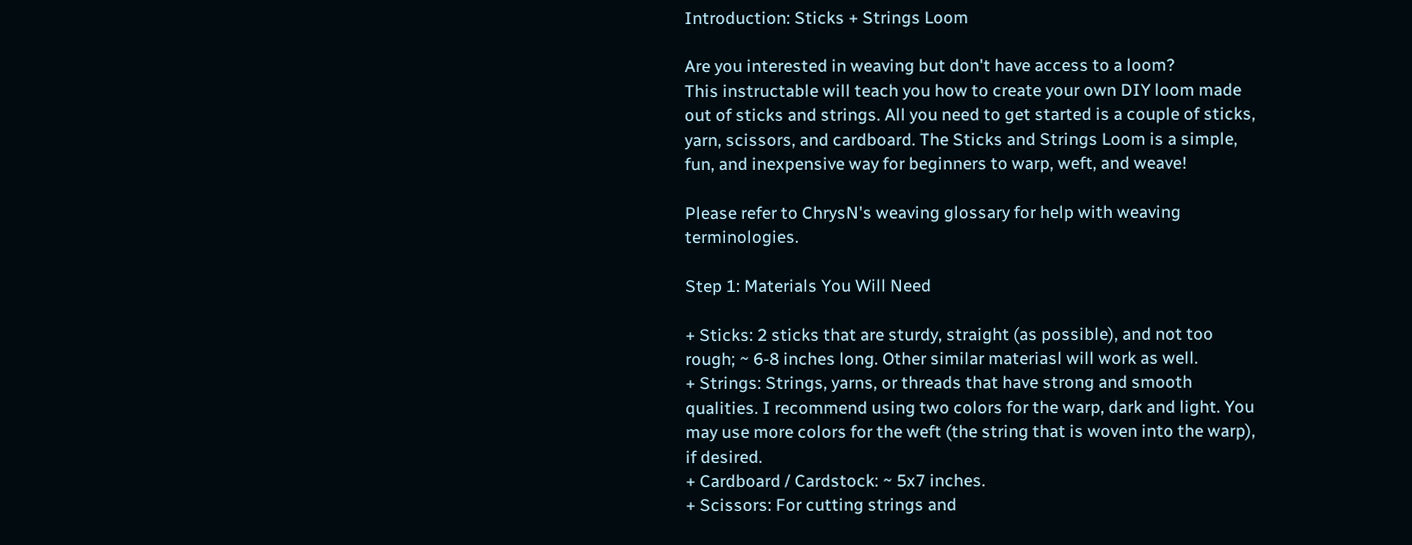Introduction: Sticks + Strings Loom

Are you interested in weaving but don't have access to a loom?
This instructable will teach you how to create your own DIY loom made out of sticks and strings. All you need to get started is a couple of sticks, yarn, scissors, and cardboard. The Sticks and Strings Loom is a simple, fun, and inexpensive way for beginners to warp, weft, and weave!

Please refer to ChrysN's weaving glossary for help with weaving terminologies.

Step 1: Materials You Will Need

+ Sticks: 2 sticks that are sturdy, straight (as possible), and not too rough; ~ 6-8 inches long. Other similar materiasl will work as well.
+ Strings: Strings, yarns, or threads that have strong and smooth qualities. I recommend using two colors for the warp, dark and light. You may use more colors for the weft (the string that is woven into the warp), if desired.
+ Cardboard / Cardstock: ~ 5x7 inches.
+ Scissors: For cutting strings and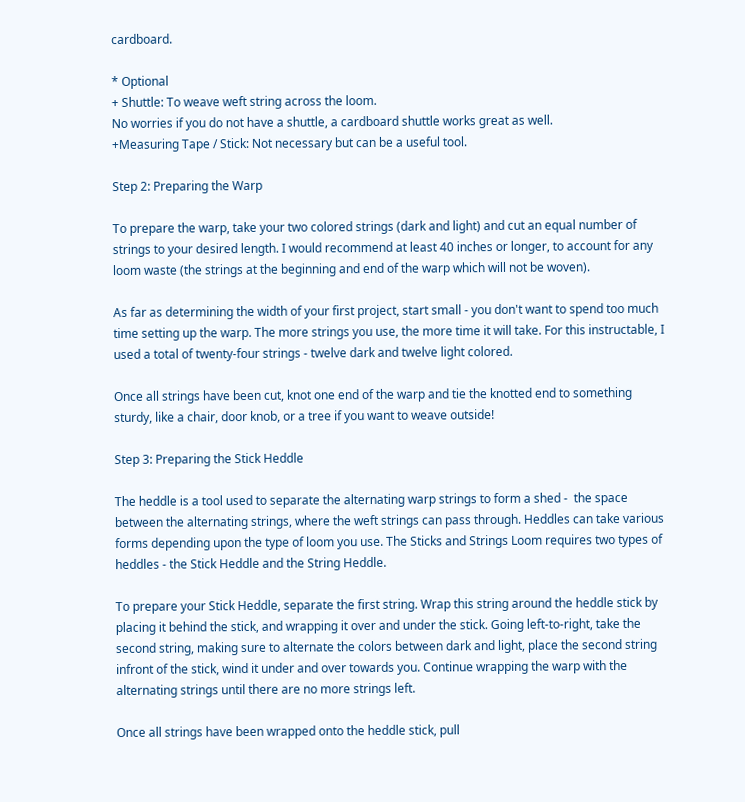cardboard.

* Optional
+ Shuttle: To weave weft string across the loom.
No worries if you do not have a shuttle, a cardboard shuttle works great as well.
+Measuring Tape / Stick: Not necessary but can be a useful tool.

Step 2: Preparing the Warp

To prepare the warp, take your two colored strings (dark and light) and cut an equal number of strings to your desired length. I would recommend at least 40 inches or longer, to account for any loom waste (the strings at the beginning and end of the warp which will not be woven).

As far as determining the width of your first project, start small - you don't want to spend too much time setting up the warp. The more strings you use, the more time it will take. For this instructable, I used a total of twenty-four strings - twelve dark and twelve light colored.

Once all strings have been cut, knot one end of the warp and tie the knotted end to something sturdy, like a chair, door knob, or a tree if you want to weave outside!

Step 3: Preparing the Stick Heddle

The heddle is a tool used to separate the alternating warp strings to form a shed -  the space between the alternating strings, where the weft strings can pass through. Heddles can take various forms depending upon the type of loom you use. The Sticks and Strings Loom requires two types of heddles - the Stick Heddle and the String Heddle.

To prepare your Stick Heddle, separate the first string. Wrap this string around the heddle stick by placing it behind the stick, and wrapping it over and under the stick. Going left-to-right, take the second string, making sure to alternate the colors between dark and light, place the second string infront of the stick, wind it under and over towards you. Continue wrapping the warp with the alternating strings until there are no more strings left.

Once all strings have been wrapped onto the heddle stick, pull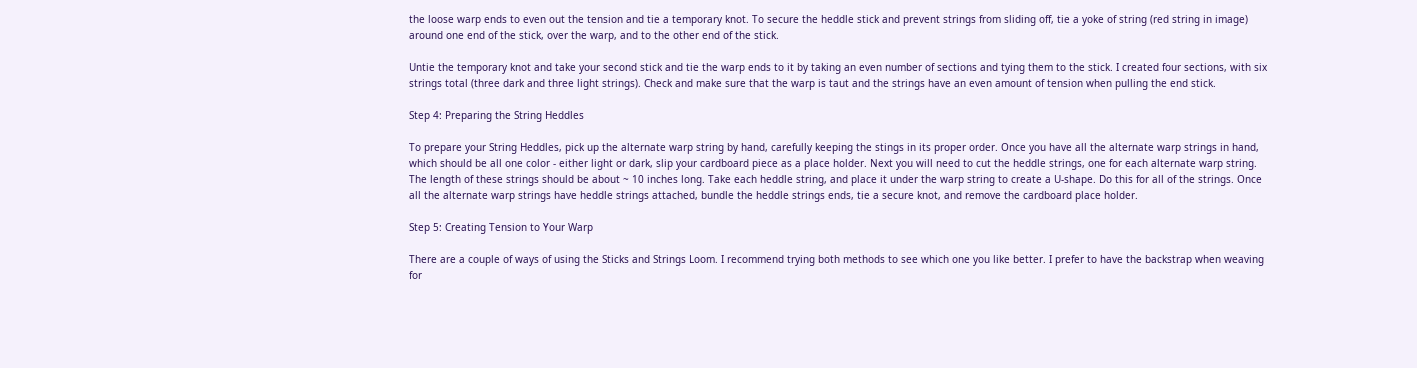the loose warp ends to even out the tension and tie a temporary knot. To secure the heddle stick and prevent strings from sliding off, tie a yoke of string (red string in image) around one end of the stick, over the warp, and to the other end of the stick.

Untie the temporary knot and take your second stick and tie the warp ends to it by taking an even number of sections and tying them to the stick. I created four sections, with six strings total (three dark and three light strings). Check and make sure that the warp is taut and the strings have an even amount of tension when pulling the end stick.

Step 4: Preparing the String Heddles

To prepare your String Heddles, pick up the alternate warp string by hand, carefully keeping the stings in its proper order. Once you have all the alternate warp strings in hand, which should be all one color - either light or dark, slip your cardboard piece as a place holder. Next you will need to cut the heddle strings, one for each alternate warp string. The length of these strings should be about ~ 10 inches long. Take each heddle string, and place it under the warp string to create a U-shape. Do this for all of the strings. Once all the alternate warp strings have heddle strings attached, bundle the heddle strings ends, tie a secure knot, and remove the cardboard place holder.

Step 5: Creating Tension to Your Warp

There are a couple of ways of using the Sticks and Strings Loom. I recommend trying both methods to see which one you like better. I prefer to have the backstrap when weaving for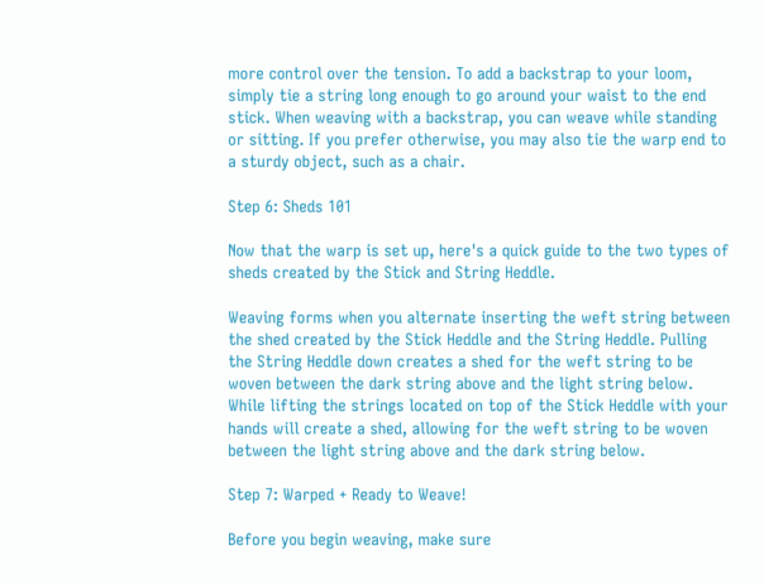more control over the tension. To add a backstrap to your loom, simply tie a string long enough to go around your waist to the end stick. When weaving with a backstrap, you can weave while standing or sitting. If you prefer otherwise, you may also tie the warp end to a sturdy object, such as a chair.

Step 6: Sheds 101

Now that the warp is set up, here's a quick guide to the two types of sheds created by the Stick and String Heddle.

Weaving forms when you alternate inserting the weft string between the shed created by the Stick Heddle and the String Heddle. Pulling the String Heddle down creates a shed for the weft string to be woven between the dark string above and the light string below. While lifting the strings located on top of the Stick Heddle with your hands will create a shed, allowing for the weft string to be woven between the light string above and the dark string below.

Step 7: Warped + Ready to Weave!

Before you begin weaving, make sure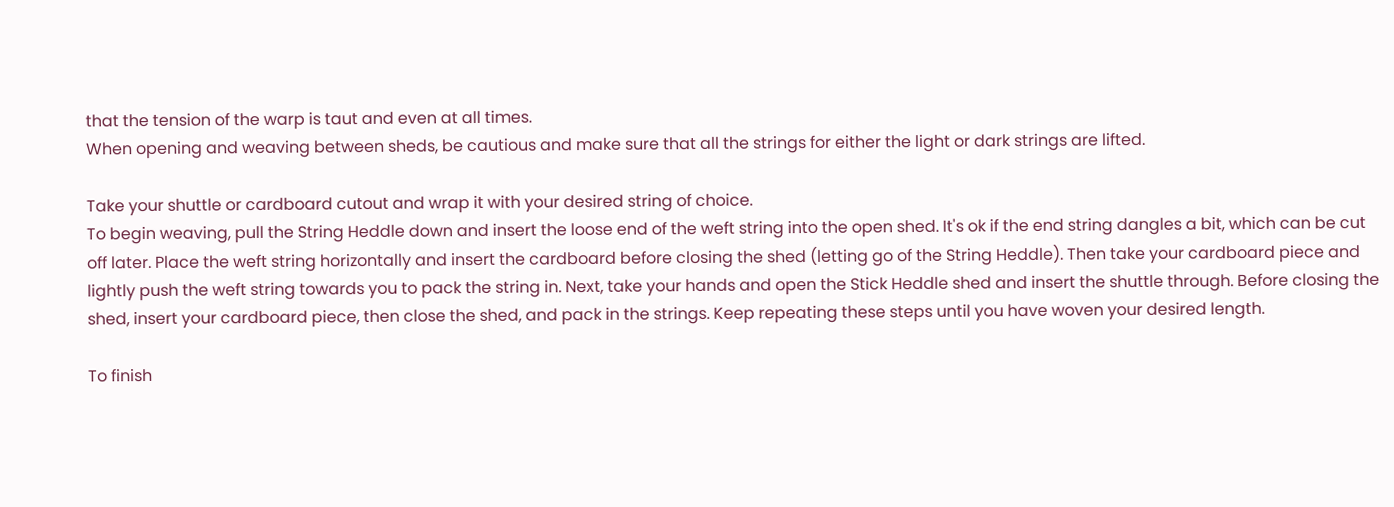that the tension of the warp is taut and even at all times.
When opening and weaving between sheds, be cautious and make sure that all the strings for either the light or dark strings are lifted.

Take your shuttle or cardboard cutout and wrap it with your desired string of choice.
To begin weaving, pull the String Heddle down and insert the loose end of the weft string into the open shed. It's ok if the end string dangles a bit, which can be cut off later. Place the weft string horizontally and insert the cardboard before closing the shed (letting go of the String Heddle). Then take your cardboard piece and lightly push the weft string towards you to pack the string in. Next, take your hands and open the Stick Heddle shed and insert the shuttle through. Before closing the shed, insert your cardboard piece, then close the shed, and pack in the strings. Keep repeating these steps until you have woven your desired length.

To finish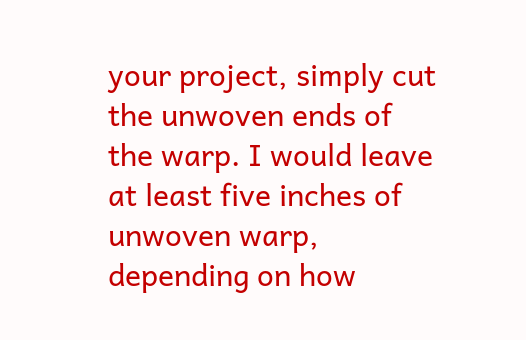your project, simply cut the unwoven ends of the warp. I would leave at least five inches of unwoven warp, depending on how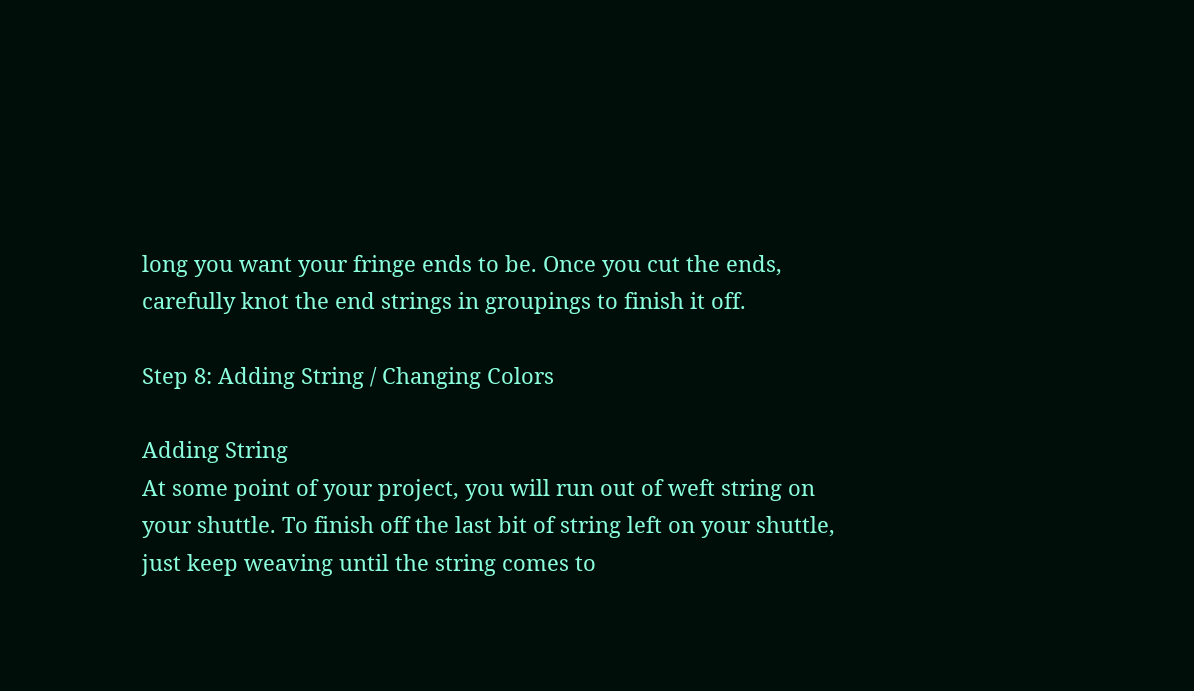long you want your fringe ends to be. Once you cut the ends, carefully knot the end strings in groupings to finish it off.

Step 8: Adding String / Changing Colors

Adding String
At some point of your project, you will run out of weft string on your shuttle. To finish off the last bit of string left on your shuttle, just keep weaving until the string comes to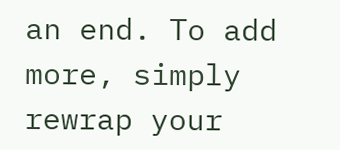an end. To add more, simply rewrap your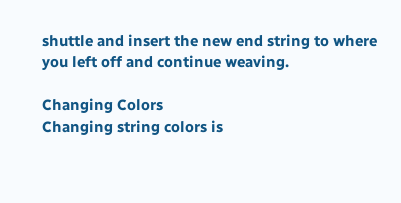shuttle and insert the new end string to where you left off and continue weaving.

Changing Colors
Changing string colors is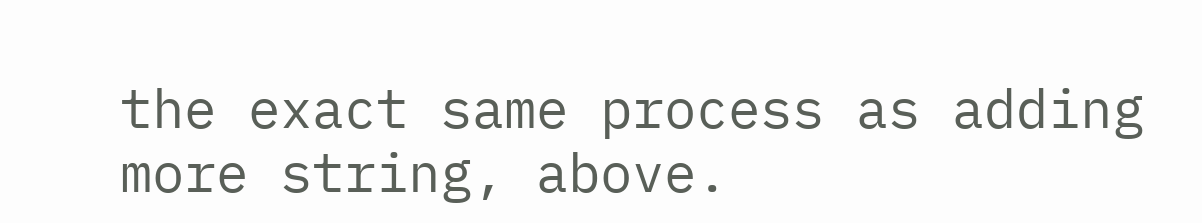the exact same process as adding more string, above.